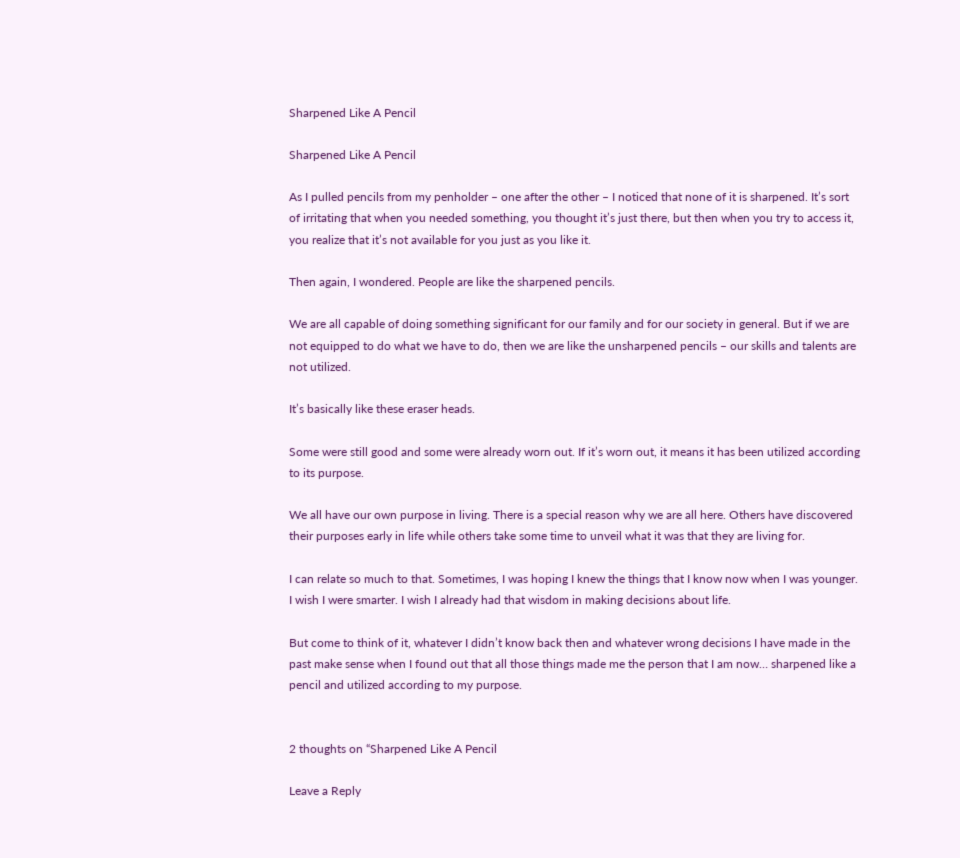Sharpened Like A Pencil

Sharpened Like A Pencil

As I pulled pencils from my penholder – one after the other – I noticed that none of it is sharpened. It’s sort of irritating that when you needed something, you thought it’s just there, but then when you try to access it, you realize that it’s not available for you just as you like it.

Then again, I wondered. People are like the sharpened pencils.

We are all capable of doing something significant for our family and for our society in general. But if we are not equipped to do what we have to do, then we are like the unsharpened pencils – our skills and talents are not utilized.

It’s basically like these eraser heads.

Some were still good and some were already worn out. If it’s worn out, it means it has been utilized according to its purpose.

We all have our own purpose in living. There is a special reason why we are all here. Others have discovered their purposes early in life while others take some time to unveil what it was that they are living for.

I can relate so much to that. Sometimes, I was hoping I knew the things that I know now when I was younger. I wish I were smarter. I wish I already had that wisdom in making decisions about life.

But come to think of it, whatever I didn’t know back then and whatever wrong decisions I have made in the past make sense when I found out that all those things made me the person that I am now… sharpened like a pencil and utilized according to my purpose.


2 thoughts on “Sharpened Like A Pencil

Leave a Reply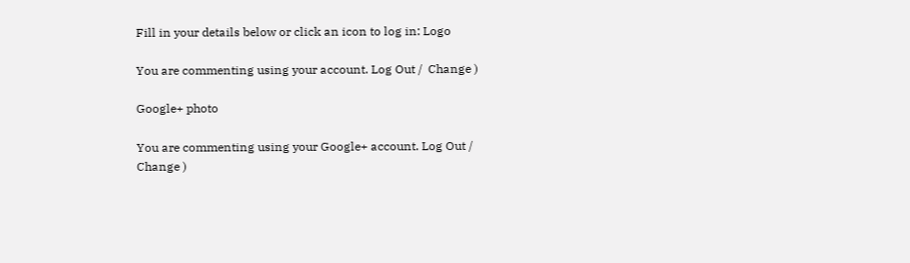Fill in your details below or click an icon to log in: Logo

You are commenting using your account. Log Out /  Change )

Google+ photo

You are commenting using your Google+ account. Log Out /  Change )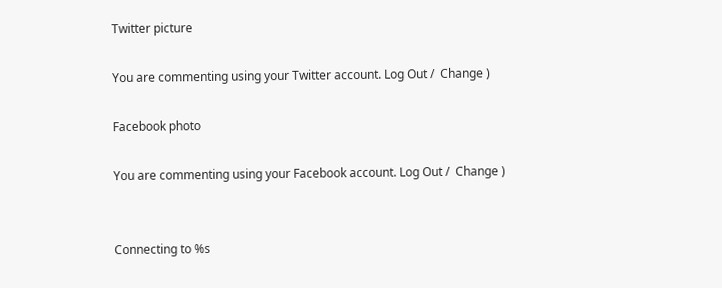Twitter picture

You are commenting using your Twitter account. Log Out /  Change )

Facebook photo

You are commenting using your Facebook account. Log Out /  Change )


Connecting to %s